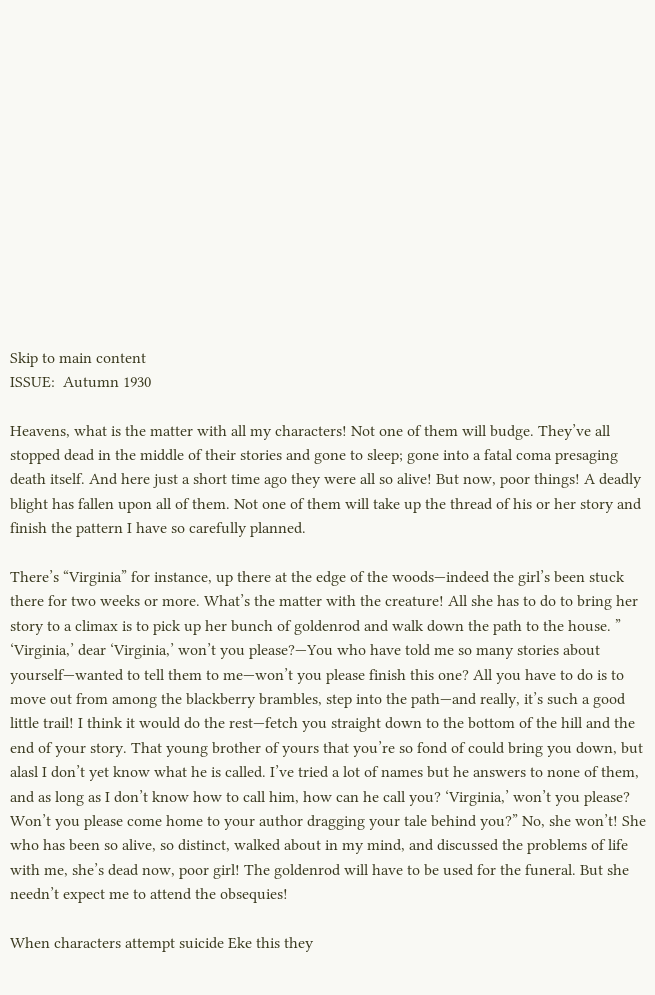Skip to main content
ISSUE:  Autumn 1930

Heavens, what is the matter with all my characters! Not one of them will budge. They’ve all stopped dead in the middle of their stories and gone to sleep; gone into a fatal coma presaging death itself. And here just a short time ago they were all so alive! But now, poor things! A deadly blight has fallen upon all of them. Not one of them will take up the thread of his or her story and finish the pattern I have so carefully planned.

There’s “Virginia” for instance, up there at the edge of the woods—indeed the girl’s been stuck there for two weeks or more. What’s the matter with the creature! All she has to do to bring her story to a climax is to pick up her bunch of goldenrod and walk down the path to the house. ” ‘Virginia,’ dear ‘Virginia,’ won’t you please?—You who have told me so many stories about yourself—wanted to tell them to me—won’t you please finish this one? All you have to do is to move out from among the blackberry brambles, step into the path—and really, it’s such a good little trail! I think it would do the rest—fetch you straight down to the bottom of the hill and the end of your story. That young brother of yours that you’re so fond of could bring you down, but alasl I don’t yet know what he is called. I’ve tried a lot of names but he answers to none of them, and as long as I don’t know how to call him, how can he call you? ‘Virginia,’ won’t you please? Won’t you please come home to your author dragging your tale behind you?” No, she won’t! She who has been so alive, so distinct, walked about in my mind, and discussed the problems of life with me, she’s dead now, poor girl! The goldenrod will have to be used for the funeral. But she needn’t expect me to attend the obsequies!

When characters attempt suicide Eke this they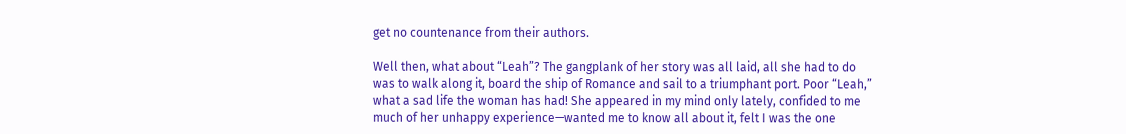get no countenance from their authors.

Well then, what about “Leah”? The gangplank of her story was all laid, all she had to do was to walk along it, board the ship of Romance and sail to a triumphant port. Poor “Leah,” what a sad life the woman has had! She appeared in my mind only lately, confided to me much of her unhappy experience—wanted me to know all about it, felt I was the one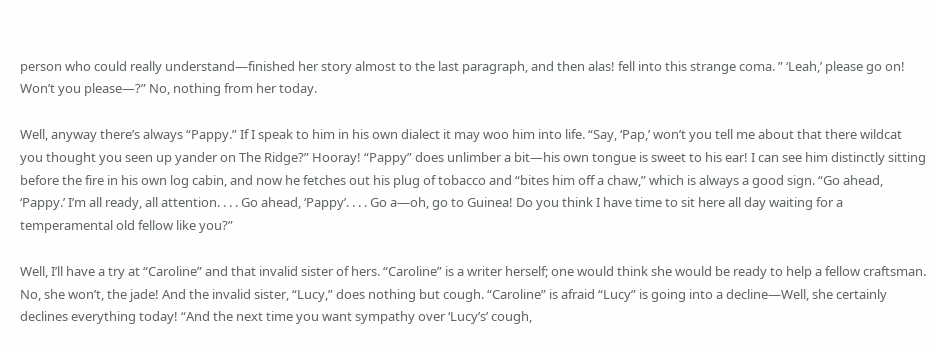person who could really understand—finished her story almost to the last paragraph, and then alas! fell into this strange coma. ” ‘Leah,’ please go on! Won’t you please—?” No, nothing from her today.

Well, anyway there’s always “Pappy.” If I speak to him in his own dialect it may woo him into life. “Say, ‘Pap,’ won’t you tell me about that there wildcat you thought you seen up yander on The Ridge?” Hooray! “Pappy” does unlimber a bit—his own tongue is sweet to his ear! I can see him distinctly sitting before the fire in his own log cabin, and now he fetches out his plug of tobacco and “bites him off a chaw,” which is always a good sign. “Go ahead, ‘Pappy.’ I’m all ready, all attention. . . . Go ahead, ‘Pappy’. . . . Go a—oh, go to Guinea! Do you think I have time to sit here all day waiting for a temperamental old fellow like you?”

Well, I’ll have a try at “Caroline” and that invalid sister of hers. “Caroline” is a writer herself; one would think she would be ready to help a fellow craftsman. No, she won’t, the jade! And the invalid sister, “Lucy,” does nothing but cough. “Caroline” is afraid “Lucy” is going into a decline—Well, she certainly declines everything today! “And the next time you want sympathy over ‘Lucy’s’ cough,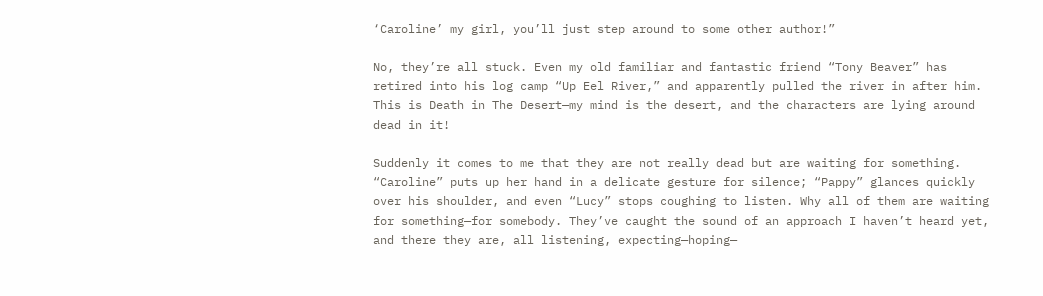‘Caroline’ my girl, you’ll just step around to some other author!”

No, they’re all stuck. Even my old familiar and fantastic friend “Tony Beaver” has retired into his log camp “Up Eel River,” and apparently pulled the river in after him. This is Death in The Desert—my mind is the desert, and the characters are lying around dead in it!

Suddenly it comes to me that they are not really dead but are waiting for something. “Caroline” puts up her hand in a delicate gesture for silence; “Pappy” glances quickly over his shoulder, and even “Lucy” stops coughing to listen. Why all of them are waiting for something—for somebody. They’ve caught the sound of an approach I haven’t heard yet, and there they are, all listening, expecting—hoping—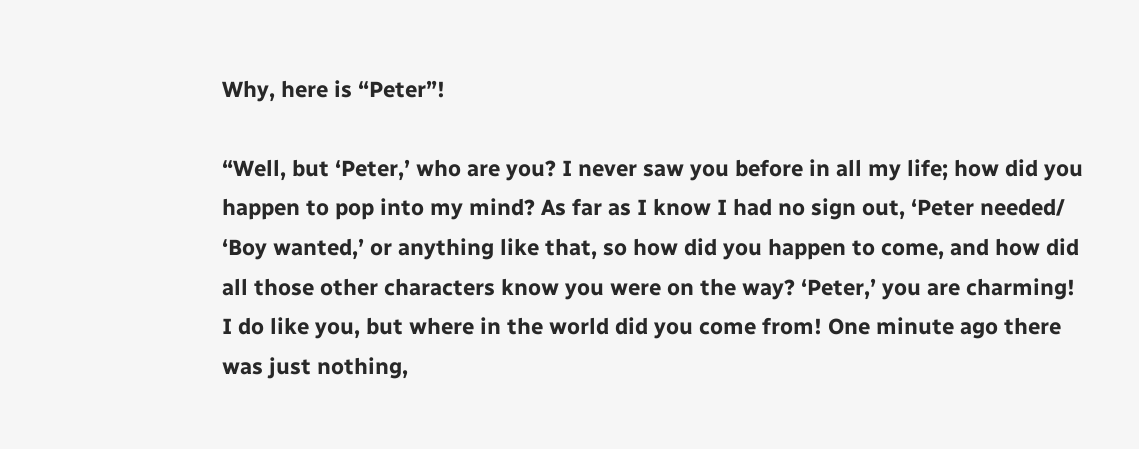Why, here is “Peter”!

“Well, but ‘Peter,’ who are you? I never saw you before in all my life; how did you happen to pop into my mind? As far as I know I had no sign out, ‘Peter needed/ ‘Boy wanted,’ or anything like that, so how did you happen to come, and how did all those other characters know you were on the way? ‘Peter,’ you are charming! I do like you, but where in the world did you come from! One minute ago there was just nothing,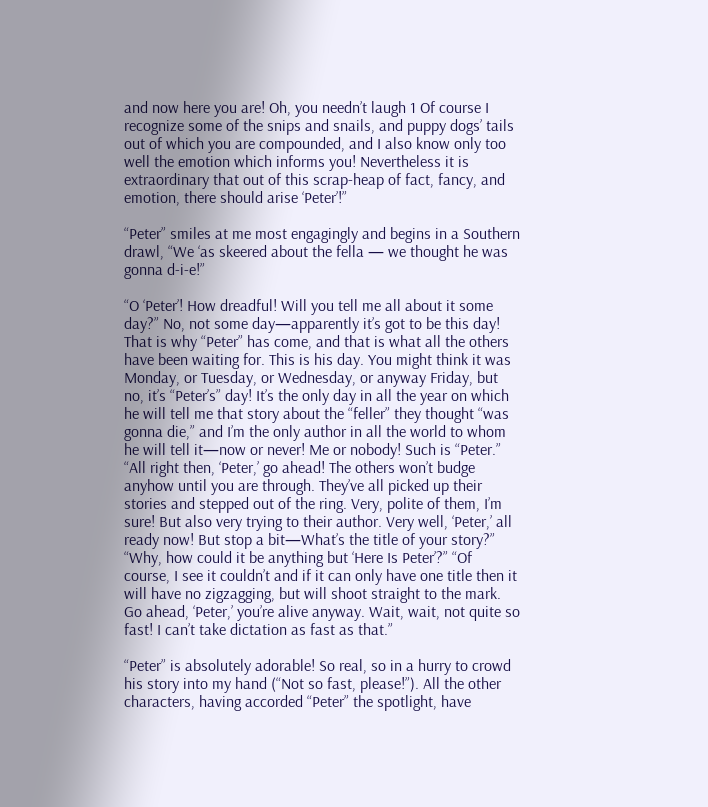and now here you are! Oh, you needn’t laugh 1 Of course I recognize some of the snips and snails, and puppy dogs’ tails out of which you are compounded, and I also know only too well the emotion which informs you! Nevertheless it is extraordinary that out of this scrap-heap of fact, fancy, and emotion, there should arise ‘Peter’!”

“Peter” smiles at me most engagingly and begins in a Southern drawl, “We ‘as skeered about the fella — we thought he was gonna d-i-e!”

“O ‘Peter’! How dreadful! Will you tell me all about it some day?” No, not some day—apparently it’s got to be this day! That is why “Peter” has come, and that is what all the others have been waiting for. This is his day. You might think it was Monday, or Tuesday, or Wednesday, or anyway Friday, but no, it’s “Peter’s” day! It’s the only day in all the year on which he will tell me that story about the “feller” they thought “was gonna die,” and I’m the only author in all the world to whom he will tell it—now or never! Me or nobody! Such is “Peter.” “All right then, ‘Peter,’ go ahead! The others won’t budge anyhow until you are through. They’ve all picked up their stories and stepped out of the ring. Very, polite of them, I’m sure! But also very trying to their author. Very well, ‘Peter,’ all ready now! But stop a bit—What’s the title of your story?” “Why, how could it be anything but ‘Here Is Peter’?” “Of course, I see it couldn’t and if it can only have one title then it will have no zigzagging, but will shoot straight to the mark. Go ahead, ‘Peter,’ you’re alive anyway. Wait, wait, not quite so fast! I can’t take dictation as fast as that.”

“Peter” is absolutely adorable! So real, so in a hurry to crowd his story into my hand (“Not so fast, please!”). All the other characters, having accorded “Peter” the spotlight, have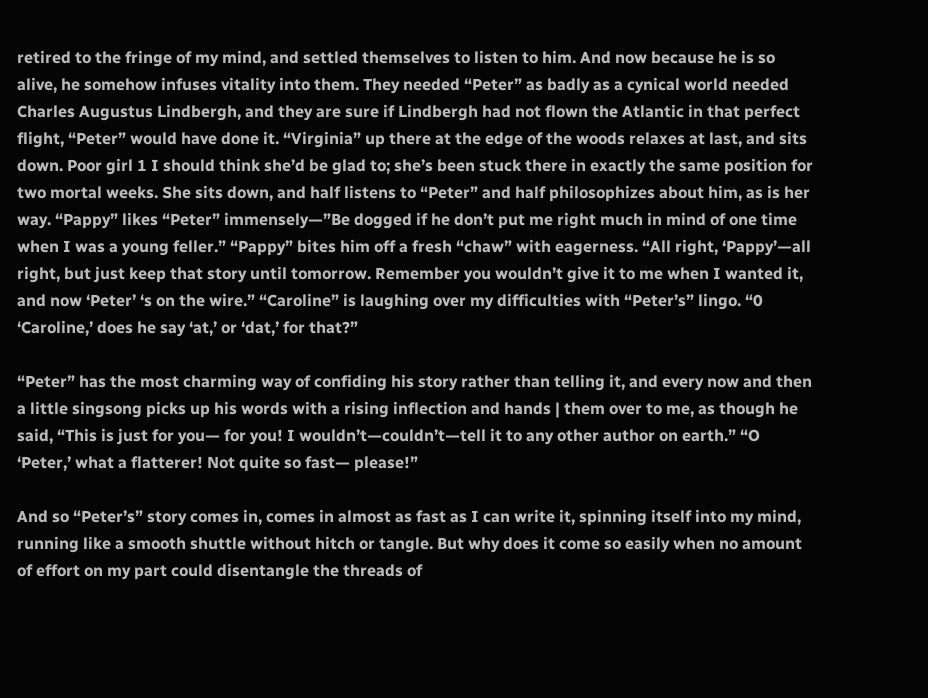retired to the fringe of my mind, and settled themselves to listen to him. And now because he is so alive, he somehow infuses vitality into them. They needed “Peter” as badly as a cynical world needed Charles Augustus Lindbergh, and they are sure if Lindbergh had not flown the Atlantic in that perfect flight, “Peter” would have done it. “Virginia” up there at the edge of the woods relaxes at last, and sits down. Poor girl 1 I should think she’d be glad to; she’s been stuck there in exactly the same position for two mortal weeks. She sits down, and half listens to “Peter” and half philosophizes about him, as is her way. “Pappy” likes “Peter” immensely—”Be dogged if he don’t put me right much in mind of one time when I was a young feller.” “Pappy” bites him off a fresh “chaw” with eagerness. “All right, ‘Pappy’—all right, but just keep that story until tomorrow. Remember you wouldn’t give it to me when I wanted it, and now ‘Peter’ ‘s on the wire.” “Caroline” is laughing over my difficulties with “Peter’s” lingo. “0 ‘Caroline,’ does he say ‘at,’ or ‘dat,’ for that?”

“Peter” has the most charming way of confiding his story rather than telling it, and every now and then a little singsong picks up his words with a rising inflection and hands | them over to me, as though he said, “This is just for you— for you! I wouldn’t—couldn’t—tell it to any other author on earth.” “O ‘Peter,’ what a flatterer! Not quite so fast— please!”

And so “Peter’s” story comes in, comes in almost as fast as I can write it, spinning itself into my mind, running like a smooth shuttle without hitch or tangle. But why does it come so easily when no amount of effort on my part could disentangle the threads of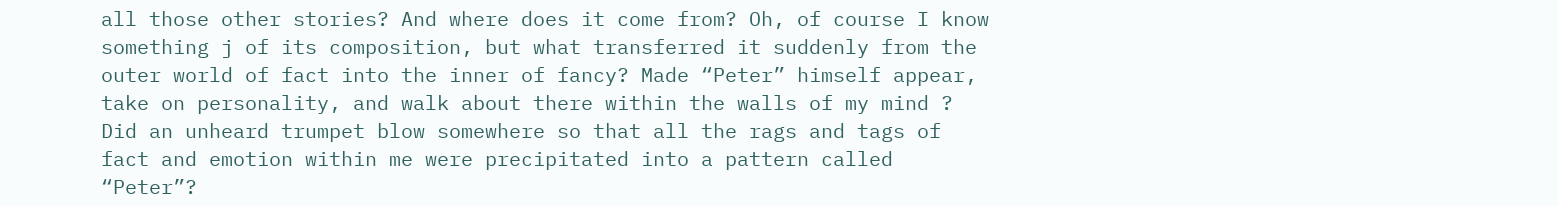all those other stories? And where does it come from? Oh, of course I know something j of its composition, but what transferred it suddenly from the outer world of fact into the inner of fancy? Made “Peter” himself appear, take on personality, and walk about there within the walls of my mind ? Did an unheard trumpet blow somewhere so that all the rags and tags of fact and emotion within me were precipitated into a pattern called “Peter”?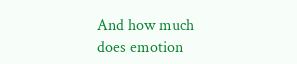And how much does emotion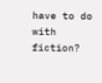have to do with fiction?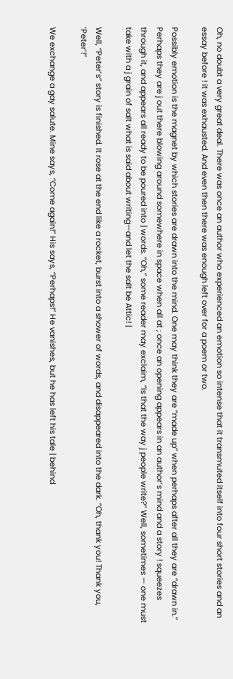Oh, no doubt a very great deal. There was once an author who experienced an emotion so intense that it transmuted itself into four short stories and an essay before ! it was exhausted. And even then there was enough left over for a poem or two.

Possibly emotion is the magnet by which stories are drawn into the mind. One may think they are “made up” when perhaps after all they are “drawn in.” Perhaps they are j out there blowing around somewhere in space when all at ; once an opening appears in an author’s mind and a story ! squeezes through it, and appears all ready to be poured into | words. “Oh,” some reader may exclaim, “Is that the way j people write?” Well, sometimes — one must take with a j grain of salt what is said about writing—and let the salt be Attic! |

Well, “Peter’s” story is finished. It rose at the end like a rocket, burst into a shower of words, and disappeared into the dark. “Oh, thank you! Thank you, ‘Peter’!”

We exchange a gay salute. Mine says, “Come again!” His says, “Perhaps!” He vanishes, but he has left his tale | behind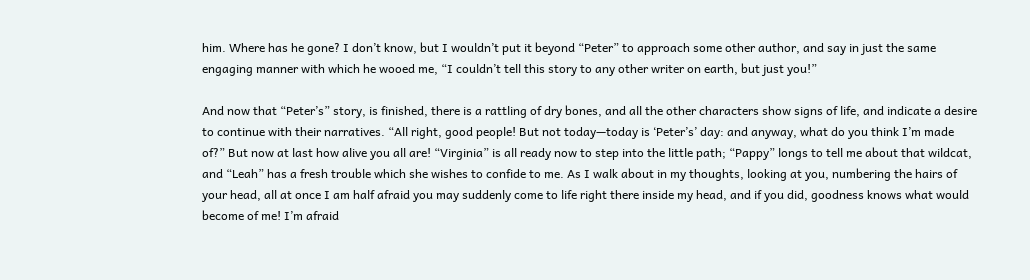him. Where has he gone? I don’t know, but I wouldn’t put it beyond “Peter” to approach some other author, and say in just the same engaging manner with which he wooed me, “I couldn’t tell this story to any other writer on earth, but just you!”

And now that “Peter’s” story, is finished, there is a rattling of dry bones, and all the other characters show signs of life, and indicate a desire to continue with their narratives. “All right, good people! But not today—today is ‘Peter’s’ day: and anyway, what do you think I’m made of?” But now at last how alive you all are! “Virginia” is all ready now to step into the little path; “Pappy” longs to tell me about that wildcat, and “Leah” has a fresh trouble which she wishes to confide to me. As I walk about in my thoughts, looking at you, numbering the hairs of your head, all at once I am half afraid you may suddenly come to life right there inside my head, and if you did, goodness knows what would become of me! I’m afraid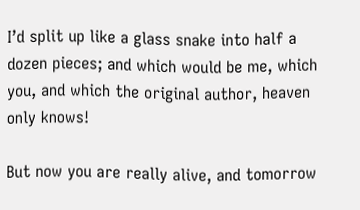I’d split up like a glass snake into half a dozen pieces; and which would be me, which you, and which the original author, heaven only knows!

But now you are really alive, and tomorrow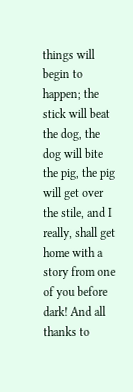things will begin to happen; the stick will beat the dog, the dog will bite the pig, the pig will get over the stile, and I really, shall get home with a story from one of you before dark! And all thanks to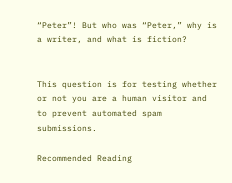“Peter”! But who was “Peter,” why is a writer, and what is fiction?


This question is for testing whether or not you are a human visitor and to prevent automated spam submissions.

Recommended Reading